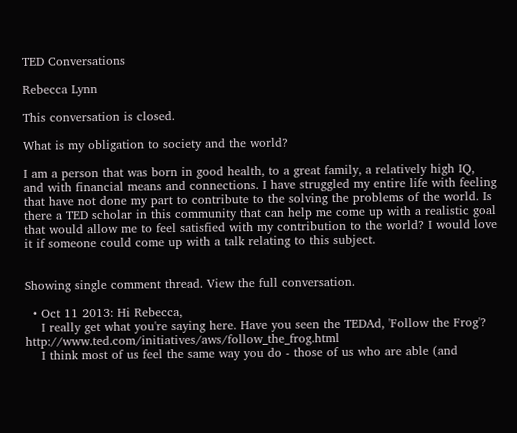TED Conversations

Rebecca Lynn

This conversation is closed.

What is my obligation to society and the world?

I am a person that was born in good health, to a great family, a relatively high IQ, and with financial means and connections. I have struggled my entire life with feeling that have not done my part to contribute to the solving the problems of the world. Is there a TED scholar in this community that can help me come up with a realistic goal that would allow me to feel satisfied with my contribution to the world? I would love it if someone could come up with a talk relating to this subject.


Showing single comment thread. View the full conversation.

  • Oct 11 2013: Hi Rebecca,
    I really get what you're saying here. Have you seen the TEDAd, 'Follow the Frog'? http://www.ted.com/initiatives/aws/follow_the_frog.html
    I think most of us feel the same way you do - those of us who are able (and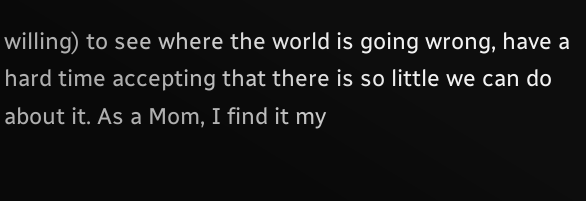willing) to see where the world is going wrong, have a hard time accepting that there is so little we can do about it. As a Mom, I find it my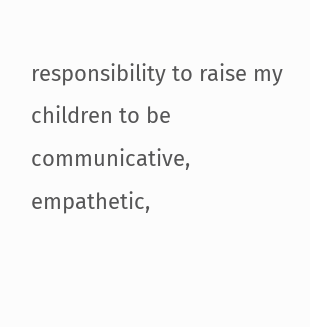responsibility to raise my children to be communicative, empathetic,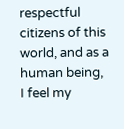respectful citizens of this world, and as a human being, I feel my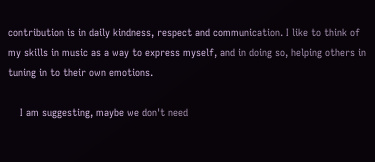contribution is in daily kindness, respect and communication. I like to think of my skills in music as a way to express myself, and in doing so, helping others in tuning in to their own emotions.

    I am suggesting, maybe we don't need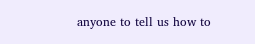anyone to tell us how to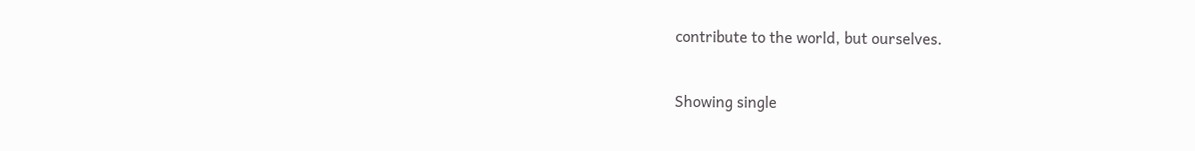contribute to the world, but ourselves.

Showing single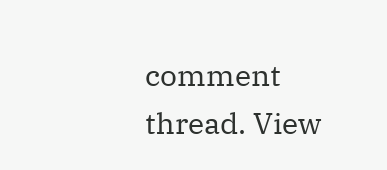comment thread. View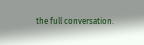the full conversation.